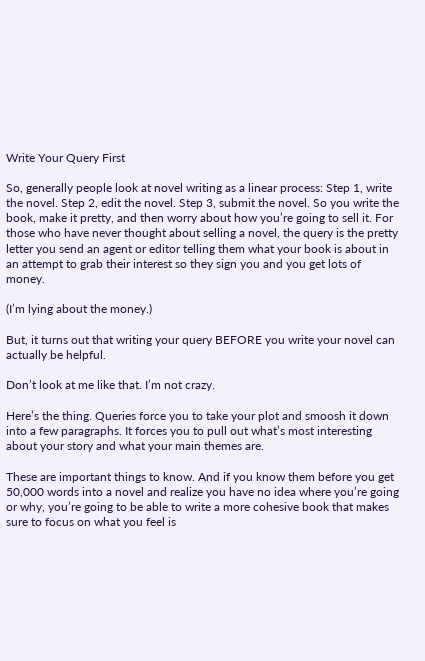Write Your Query First

So, generally people look at novel writing as a linear process: Step 1, write the novel. Step 2, edit the novel. Step 3, submit the novel. So you write the book, make it pretty, and then worry about how you’re going to sell it. For those who have never thought about selling a novel, the query is the pretty letter you send an agent or editor telling them what your book is about in an attempt to grab their interest so they sign you and you get lots of money.

(I’m lying about the money.)

But, it turns out that writing your query BEFORE you write your novel can actually be helpful.

Don’t look at me like that. I’m not crazy.

Here’s the thing. Queries force you to take your plot and smoosh it down into a few paragraphs. It forces you to pull out what’s most interesting about your story and what your main themes are.

These are important things to know. And if you know them before you get 50,000 words into a novel and realize you have no idea where you’re going or why, you’re going to be able to write a more cohesive book that makes sure to focus on what you feel is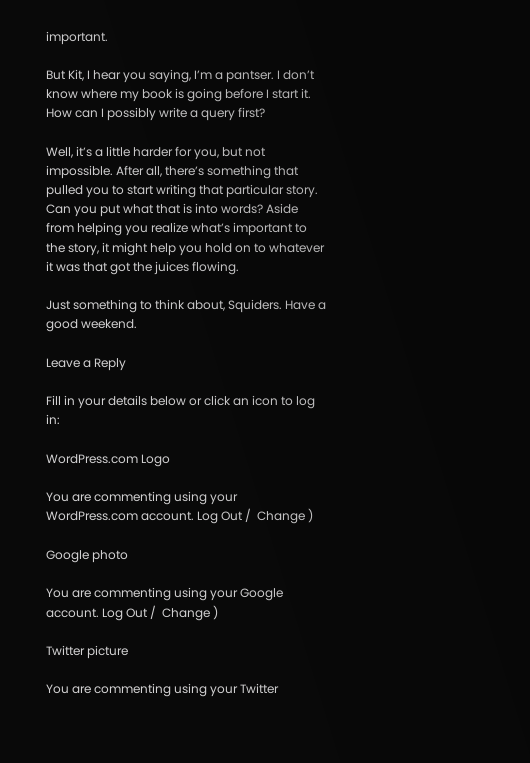important.

But Kit, I hear you saying, I’m a pantser. I don’t know where my book is going before I start it. How can I possibly write a query first?

Well, it’s a little harder for you, but not impossible. After all, there’s something that pulled you to start writing that particular story. Can you put what that is into words? Aside from helping you realize what’s important to the story, it might help you hold on to whatever it was that got the juices flowing.

Just something to think about, Squiders. Have a good weekend.

Leave a Reply

Fill in your details below or click an icon to log in:

WordPress.com Logo

You are commenting using your WordPress.com account. Log Out /  Change )

Google photo

You are commenting using your Google account. Log Out /  Change )

Twitter picture

You are commenting using your Twitter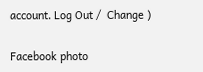account. Log Out /  Change )

Facebook photo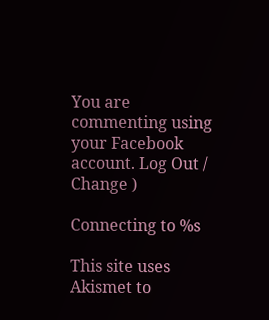You are commenting using your Facebook account. Log Out /  Change )

Connecting to %s

This site uses Akismet to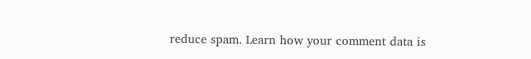reduce spam. Learn how your comment data is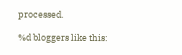processed.

%d bloggers like this: